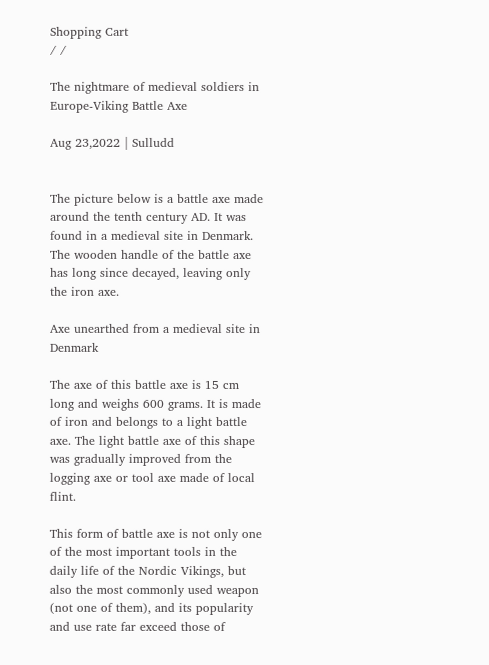Shopping Cart
/ /

The nightmare of medieval soldiers in Europe-Viking Battle Axe

Aug 23,2022 | Sulludd


The picture below is a battle axe made around the tenth century AD. It was found in a medieval site in Denmark. The wooden handle of the battle axe has long since decayed, leaving only the iron axe.

Axe unearthed from a medieval site in Denmark

The axe of this battle axe is 15 cm long and weighs 600 grams. It is made of iron and belongs to a light battle axe. The light battle axe of this shape was gradually improved from the logging axe or tool axe made of local flint.

This form of battle axe is not only one of the most important tools in the daily life of the Nordic Vikings, but also the most commonly used weapon (not one of them), and its popularity and use rate far exceed those of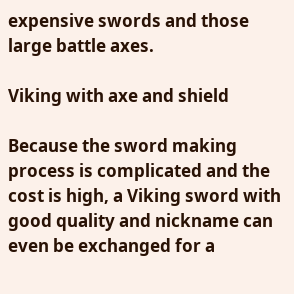expensive swords and those large battle axes.

Viking with axe and shield

Because the sword making process is complicated and the cost is high, a Viking sword with good quality and nickname can even be exchanged for a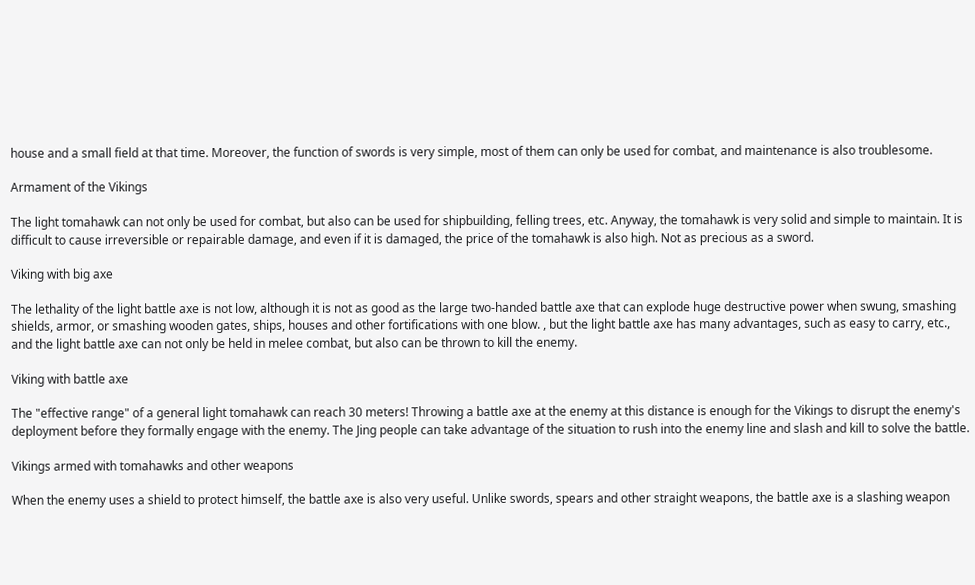house and a small field at that time. Moreover, the function of swords is very simple, most of them can only be used for combat, and maintenance is also troublesome.

Armament of the Vikings

The light tomahawk can not only be used for combat, but also can be used for shipbuilding, felling trees, etc. Anyway, the tomahawk is very solid and simple to maintain. It is difficult to cause irreversible or repairable damage, and even if it is damaged, the price of the tomahawk is also high. Not as precious as a sword.

Viking with big axe

The lethality of the light battle axe is not low, although it is not as good as the large two-handed battle axe that can explode huge destructive power when swung, smashing shields, armor, or smashing wooden gates, ships, houses and other fortifications with one blow. , but the light battle axe has many advantages, such as easy to carry, etc., and the light battle axe can not only be held in melee combat, but also can be thrown to kill the enemy.

Viking with battle axe

The "effective range" of a general light tomahawk can reach 30 meters! Throwing a battle axe at the enemy at this distance is enough for the Vikings to disrupt the enemy's deployment before they formally engage with the enemy. The Jing people can take advantage of the situation to rush into the enemy line and slash and kill to solve the battle.

Vikings armed with tomahawks and other weapons

When the enemy uses a shield to protect himself, the battle axe is also very useful. Unlike swords, spears and other straight weapons, the battle axe is a slashing weapon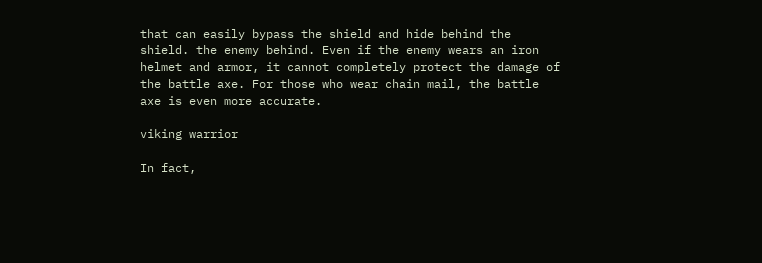that can easily bypass the shield and hide behind the shield. the enemy behind. Even if the enemy wears an iron helmet and armor, it cannot completely protect the damage of the battle axe. For those who wear chain mail, the battle axe is even more accurate.

viking warrior

In fact,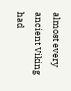almost every ancient Viking had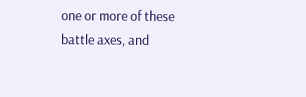one or more of these battle axes, and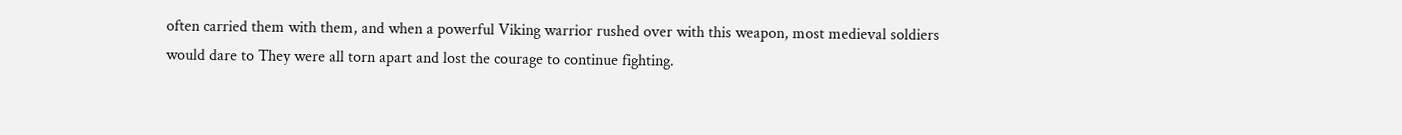often carried them with them, and when a powerful Viking warrior rushed over with this weapon, most medieval soldiers would dare to They were all torn apart and lost the courage to continue fighting.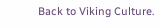Back to Viking Culture.